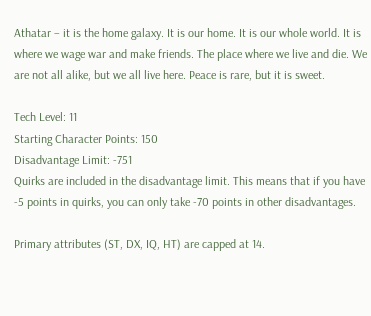Athatar – it is the home galaxy. It is our home. It is our whole world. It is where we wage war and make friends. The place where we live and die. We are not all alike, but we all live here. Peace is rare, but it is sweet.

Tech Level: 11
Starting Character Points: 150
Disadvantage Limit: -751
Quirks are included in the disadvantage limit. This means that if you have -5 points in quirks, you can only take -70 points in other disadvantages.

Primary attributes (ST, DX, IQ, HT) are capped at 14.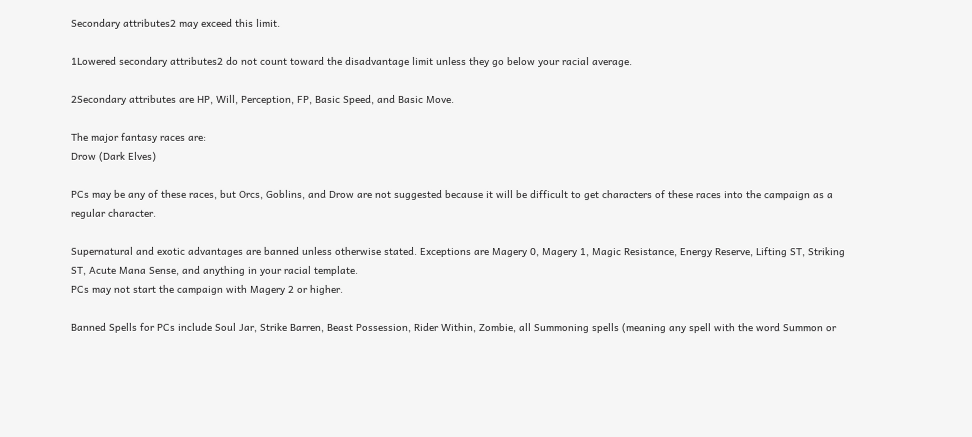Secondary attributes2 may exceed this limit.

1Lowered secondary attributes2 do not count toward the disadvantage limit unless they go below your racial average.

2Secondary attributes are HP, Will, Perception, FP, Basic Speed, and Basic Move.

The major fantasy races are:
Drow (Dark Elves)

PCs may be any of these races, but Orcs, Goblins, and Drow are not suggested because it will be difficult to get characters of these races into the campaign as a regular character.

Supernatural and exotic advantages are banned unless otherwise stated. Exceptions are Magery 0, Magery 1, Magic Resistance, Energy Reserve, Lifting ST, Striking ST, Acute Mana Sense, and anything in your racial template.
PCs may not start the campaign with Magery 2 or higher.

Banned Spells for PCs include Soul Jar, Strike Barren, Beast Possession, Rider Within, Zombie, all Summoning spells (meaning any spell with the word Summon or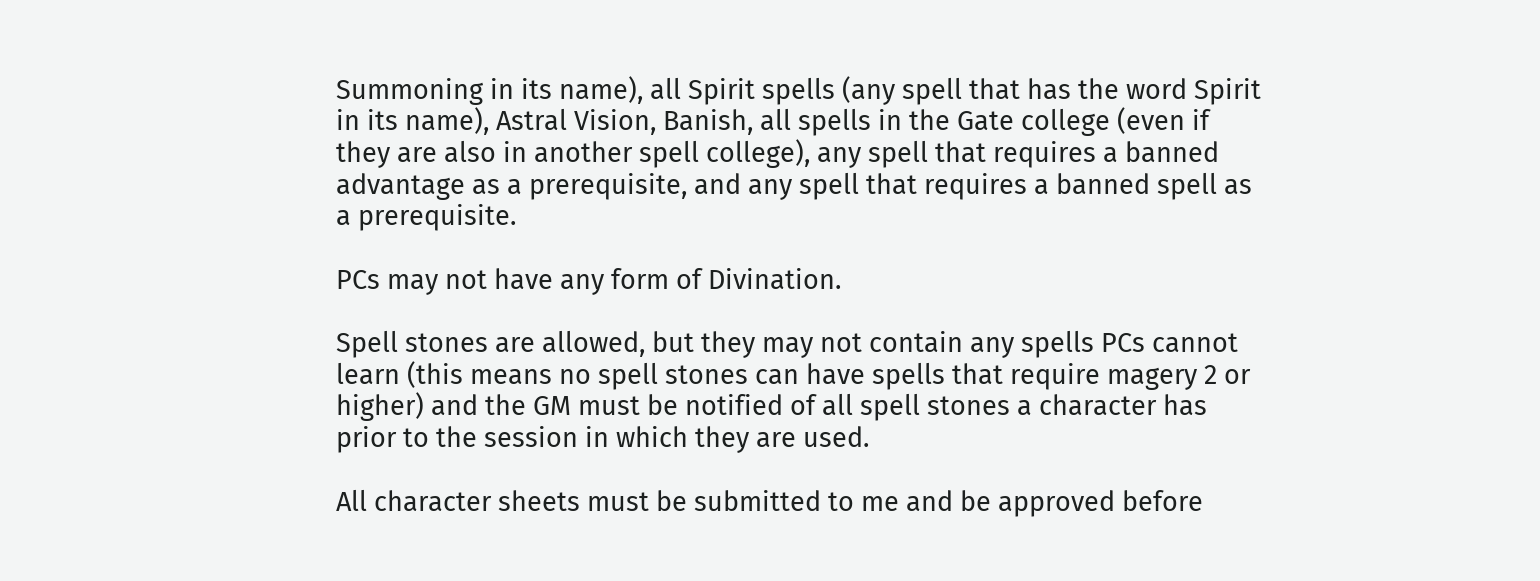Summoning in its name), all Spirit spells (any spell that has the word Spirit in its name), Astral Vision, Banish, all spells in the Gate college (even if they are also in another spell college), any spell that requires a banned advantage as a prerequisite, and any spell that requires a banned spell as a prerequisite.

PCs may not have any form of Divination.

Spell stones are allowed, but they may not contain any spells PCs cannot learn (this means no spell stones can have spells that require magery 2 or higher) and the GM must be notified of all spell stones a character has prior to the session in which they are used.

All character sheets must be submitted to me and be approved before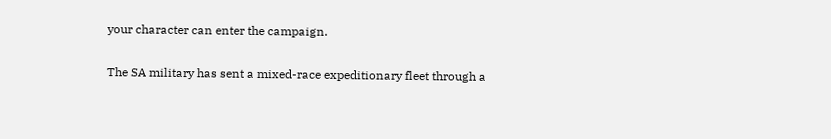your character can enter the campaign.

The SA military has sent a mixed-race expeditionary fleet through a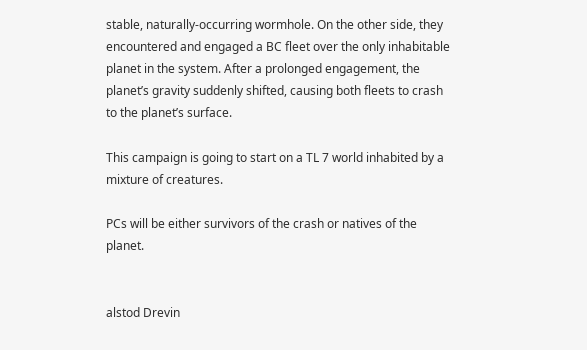stable, naturally-occurring wormhole. On the other side, they encountered and engaged a BC fleet over the only inhabitable planet in the system. After a prolonged engagement, the planet’s gravity suddenly shifted, causing both fleets to crash to the planet’s surface.

This campaign is going to start on a TL 7 world inhabited by a mixture of creatures.

PCs will be either survivors of the crash or natives of the planet.


alstod Drevin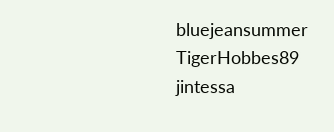bluejeansummer TigerHobbes89 jintessa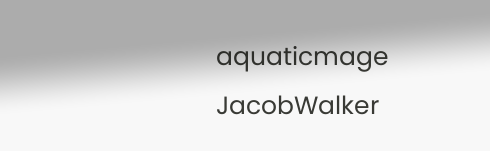aquaticmage JacobWalker